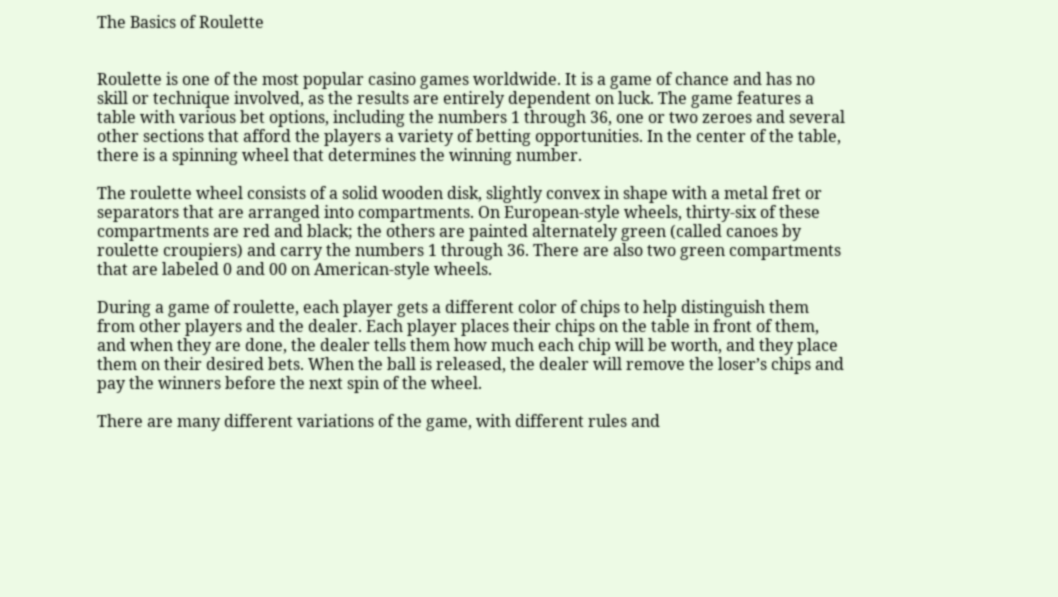The Basics of Roulette


Roulette is one of the most popular casino games worldwide. It is a game of chance and has no skill or technique involved, as the results are entirely dependent on luck. The game features a table with various bet options, including the numbers 1 through 36, one or two zeroes and several other sections that afford the players a variety of betting opportunities. In the center of the table, there is a spinning wheel that determines the winning number.

The roulette wheel consists of a solid wooden disk, slightly convex in shape with a metal fret or separators that are arranged into compartments. On European-style wheels, thirty-six of these compartments are red and black; the others are painted alternately green (called canoes by roulette croupiers) and carry the numbers 1 through 36. There are also two green compartments that are labeled 0 and 00 on American-style wheels.

During a game of roulette, each player gets a different color of chips to help distinguish them from other players and the dealer. Each player places their chips on the table in front of them, and when they are done, the dealer tells them how much each chip will be worth, and they place them on their desired bets. When the ball is released, the dealer will remove the loser’s chips and pay the winners before the next spin of the wheel.

There are many different variations of the game, with different rules and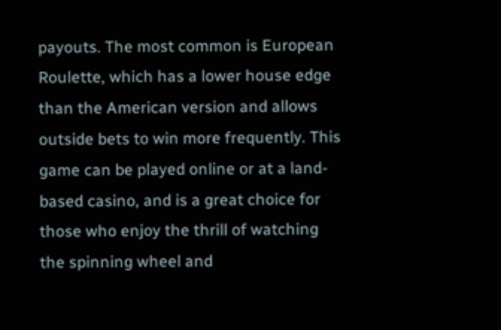payouts. The most common is European Roulette, which has a lower house edge than the American version and allows outside bets to win more frequently. This game can be played online or at a land-based casino, and is a great choice for those who enjoy the thrill of watching the spinning wheel and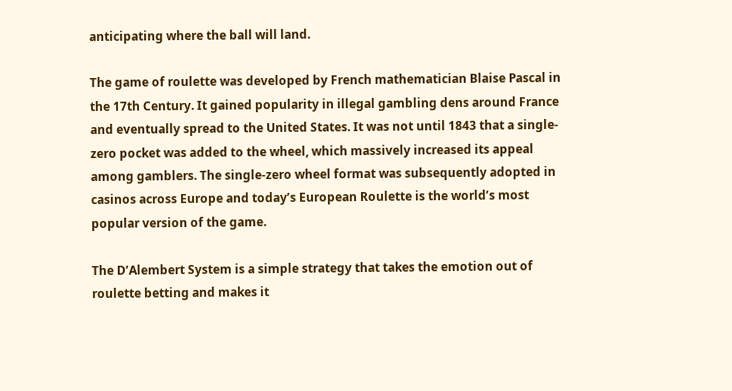anticipating where the ball will land.

The game of roulette was developed by French mathematician Blaise Pascal in the 17th Century. It gained popularity in illegal gambling dens around France and eventually spread to the United States. It was not until 1843 that a single-zero pocket was added to the wheel, which massively increased its appeal among gamblers. The single-zero wheel format was subsequently adopted in casinos across Europe and today’s European Roulette is the world’s most popular version of the game.

The D’Alembert System is a simple strategy that takes the emotion out of roulette betting and makes it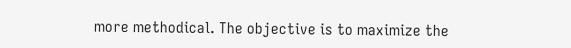more methodical. The objective is to maximize the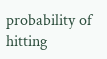probability of hitting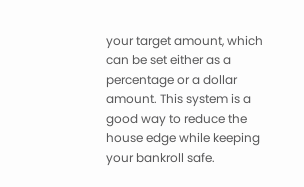your target amount, which can be set either as a percentage or a dollar amount. This system is a good way to reduce the house edge while keeping your bankroll safe.